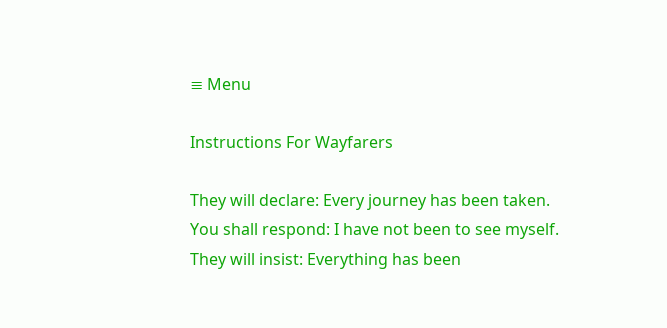≡ Menu

Instructions For Wayfarers

They will declare: Every journey has been taken.
You shall respond: I have not been to see myself.
They will insist: Everything has been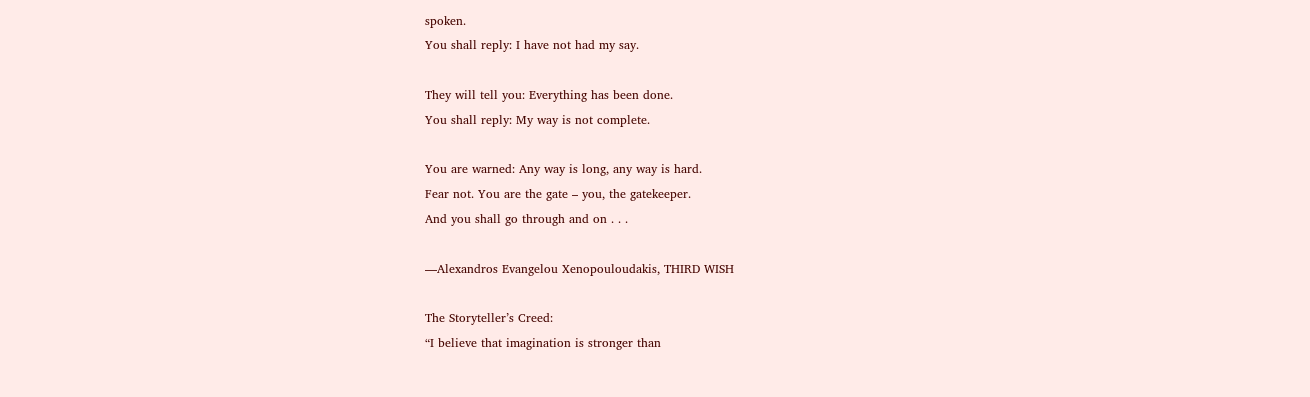spoken.
You shall reply: I have not had my say.

They will tell you: Everything has been done.
You shall reply: My way is not complete.

You are warned: Any way is long, any way is hard.
Fear not. You are the gate – you, the gatekeeper.
And you shall go through and on . . .

—Alexandros Evangelou Xenopouloudakis, THIRD WISH

The Storyteller’s Creed:
“I believe that imagination is stronger than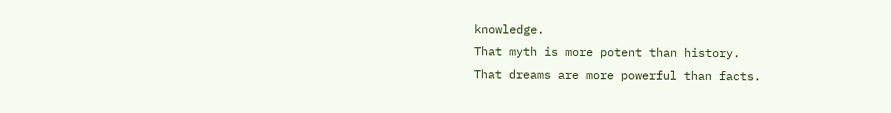knowledge.
That myth is more potent than history.
That dreams are more powerful than facts.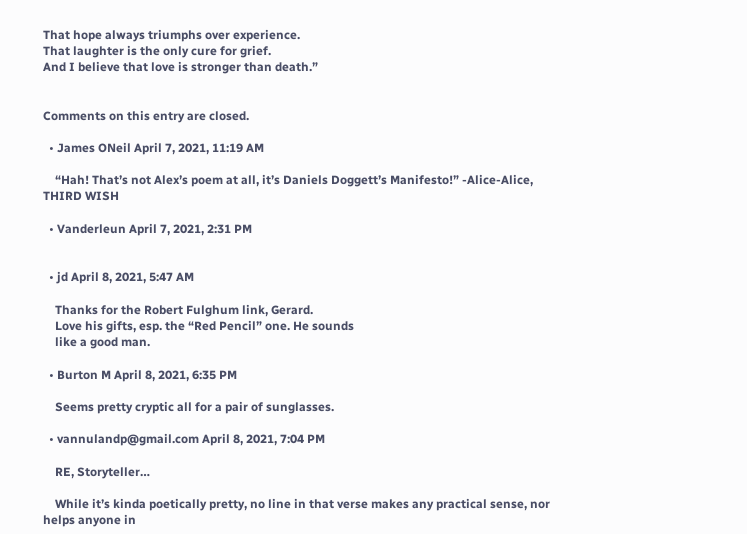That hope always triumphs over experience.
That laughter is the only cure for grief.
And I believe that love is stronger than death.”


Comments on this entry are closed.

  • James ONeil April 7, 2021, 11:19 AM

    “Hah! That’s not Alex’s poem at all, it’s Daniels Doggett’s Manifesto!” -Alice-Alice, THIRD WISH

  • Vanderleun April 7, 2021, 2:31 PM


  • jd April 8, 2021, 5:47 AM

    Thanks for the Robert Fulghum link, Gerard.
    Love his gifts, esp. the “Red Pencil” one. He sounds
    like a good man.

  • Burton M April 8, 2021, 6:35 PM

    Seems pretty cryptic all for a pair of sunglasses.

  • vannulandp@gmail.com April 8, 2021, 7:04 PM

    RE, Storyteller…

    While it’s kinda poetically pretty, no line in that verse makes any practical sense, nor helps anyone in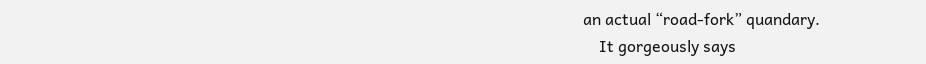an actual “road-fork” quandary.
    It gorgeously says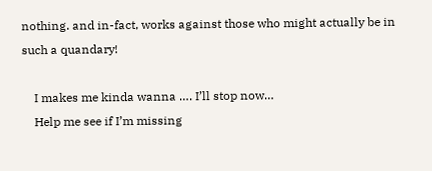nothing. and in-fact, works against those who might actually be in such a quandary!

    I makes me kinda wanna …. I’ll stop now…
    Help me see if I’m missing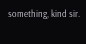something, kind sir.